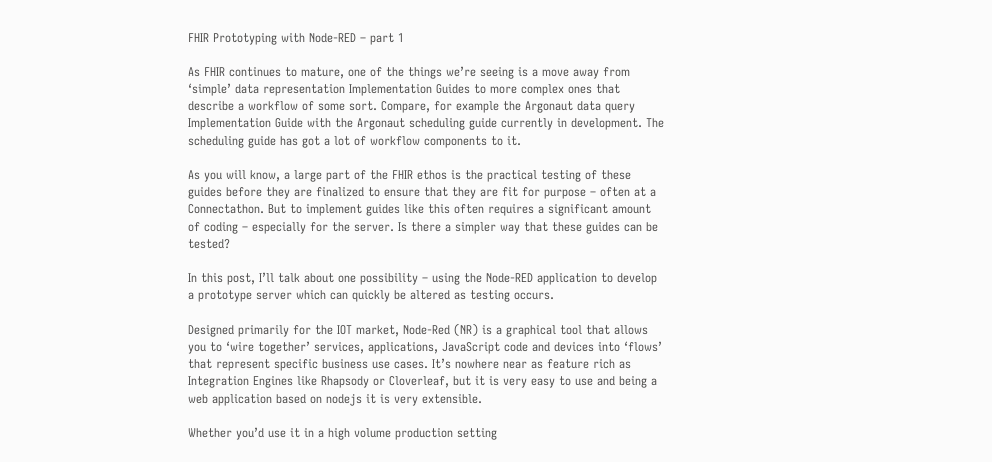FHIR Prototyping with Node-RED – part 1

As FHIR continues to mature, one of the things we’re seeing is a move away from ‘simple’ data representation Implementation Guides to more complex ones that describe a workflow of some sort. Compare, for example the Argonaut data query Implementation Guide with the Argonaut scheduling guide currently in development. The scheduling guide has got a lot of workflow components to it.

As you will know, a large part of the FHIR ethos is the practical testing of these guides before they are finalized to ensure that they are fit for purpose – often at a Connectathon. But to implement guides like this often requires a significant amount of coding – especially for the server. Is there a simpler way that these guides can be tested?

In this post, I’ll talk about one possibility – using the Node-RED application to develop a prototype server which can quickly be altered as testing occurs.

Designed primarily for the IOT market, Node-Red (NR) is a graphical tool that allows you to ‘wire together’ services, applications, JavaScript code and devices into ‘flows’ that represent specific business use cases. It’s nowhere near as feature rich as Integration Engines like Rhapsody or Cloverleaf, but it is very easy to use and being a web application based on nodejs it is very extensible.

Whether you’d use it in a high volume production setting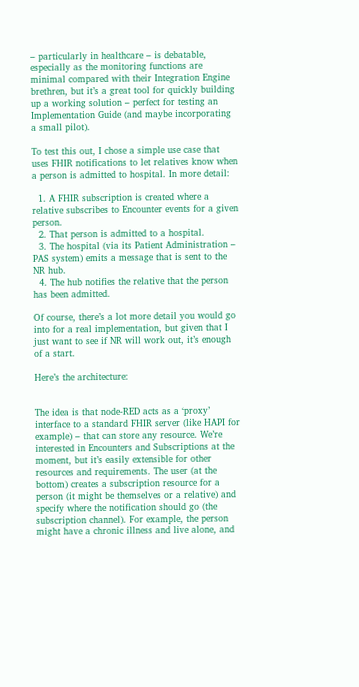– particularly in healthcare – is debatable, especially as the monitoring functions are minimal compared with their Integration Engine brethren, but it’s a great tool for quickly building up a working solution – perfect for testing an Implementation Guide (and maybe incorporating a small pilot).

To test this out, I chose a simple use case that uses FHIR notifications to let relatives know when a person is admitted to hospital. In more detail:

  1. A FHIR subscription is created where a relative subscribes to Encounter events for a given person.
  2. That person is admitted to a hospital.
  3. The hospital (via its Patient Administration – PAS system) emits a message that is sent to the NR hub.
  4. The hub notifies the relative that the person has been admitted.

Of course, there’s a lot more detail you would go into for a real implementation, but given that I just want to see if NR will work out, it’s enough of a start.

Here’s the architecture:


The idea is that node-RED acts as a ‘proxy’ interface to a standard FHIR server (like HAPI for example) – that can store any resource. We’re interested in Encounters and Subscriptions at the moment, but it’s easily extensible for other resources and requirements. The user (at the bottom) creates a subscription resource for a person (it might be themselves or a relative) and specify where the notification should go (the subscription channel). For example, the person might have a chronic illness and live alone, and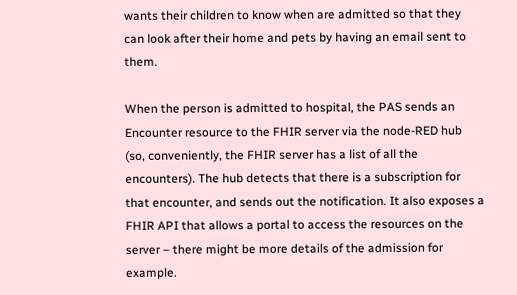wants their children to know when are admitted so that they can look after their home and pets by having an email sent to them.

When the person is admitted to hospital, the PAS sends an Encounter resource to the FHIR server via the node-RED hub (so, conveniently, the FHIR server has a list of all the encounters). The hub detects that there is a subscription for that encounter, and sends out the notification. It also exposes a FHIR API that allows a portal to access the resources on the server – there might be more details of the admission for example.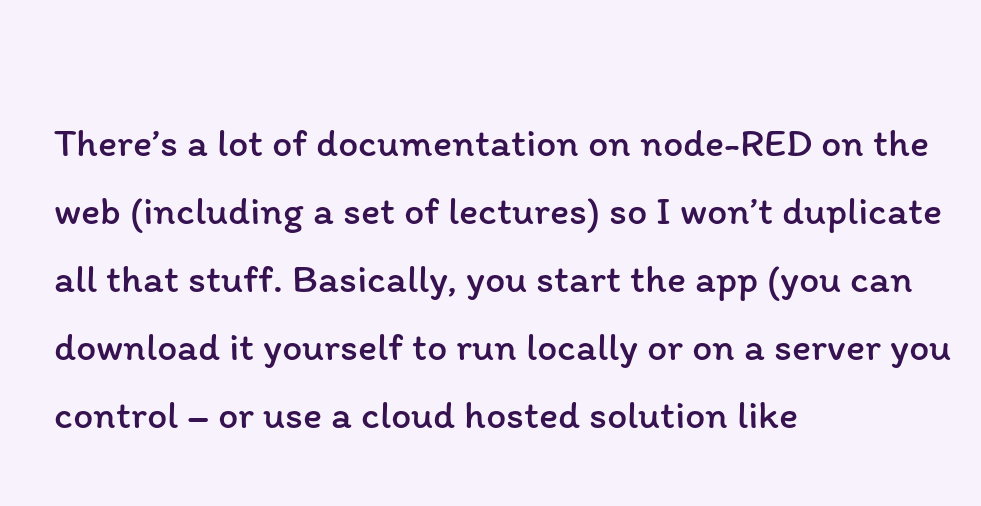There’s a lot of documentation on node-RED on the web (including a set of lectures) so I won’t duplicate all that stuff. Basically, you start the app (you can download it yourself to run locally or on a server you control – or use a cloud hosted solution like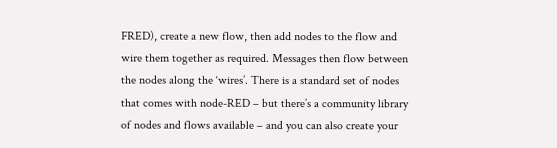FRED), create a new flow, then add nodes to the flow and wire them together as required. Messages then flow between the nodes along the ‘wires’. There is a standard set of nodes that comes with node-RED – but there’s a community library of nodes and flows available – and you can also create your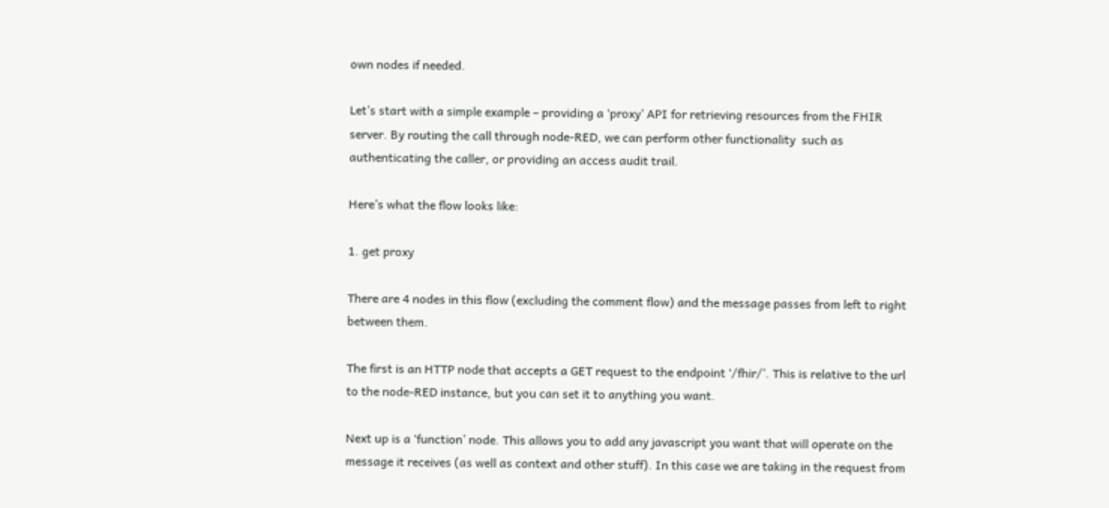own nodes if needed.

Let’s start with a simple example – providing a ‘proxy’ API for retrieving resources from the FHIR server. By routing the call through node-RED, we can perform other functionality  such as authenticating the caller, or providing an access audit trail.

Here’s what the flow looks like:

1. get proxy

There are 4 nodes in this flow (excluding the comment flow) and the message passes from left to right between them.

The first is an HTTP node that accepts a GET request to the endpoint ‘/fhir/’. This is relative to the url to the node-RED instance, but you can set it to anything you want.

Next up is a ‘function’ node. This allows you to add any javascript you want that will operate on the message it receives (as well as context and other stuff). In this case we are taking in the request from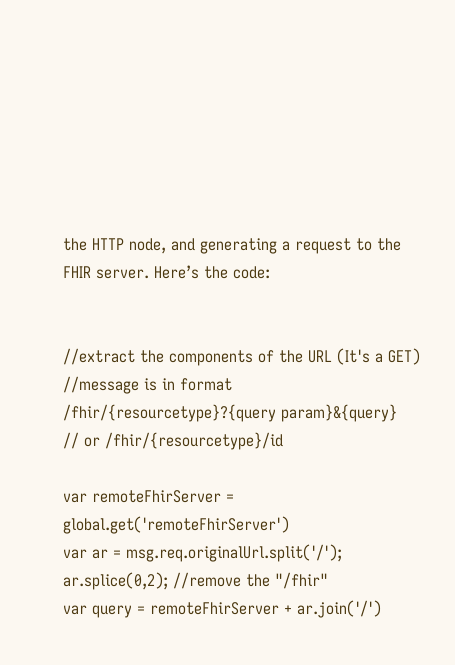the HTTP node, and generating a request to the FHIR server. Here’s the code:


//extract the components of the URL (It's a GET)
//message is in format /fhir/{resourcetype}?{query param}&{query}
// or /fhir/{resourcetype}/id

var remoteFhirServer = global.get('remoteFhirServer')
var ar = msg.req.originalUrl.split('/');
ar.splice(0,2); //remove the "/fhir"
var query = remoteFhirServer + ar.join('/')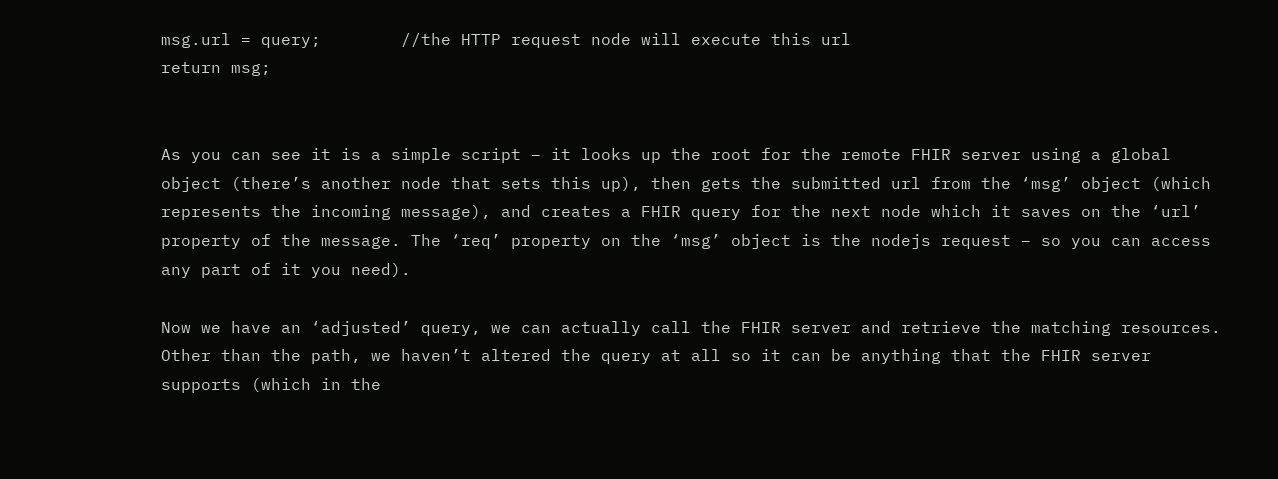msg.url = query;        //the HTTP request node will execute this url
return msg;


As you can see it is a simple script – it looks up the root for the remote FHIR server using a global object (there’s another node that sets this up), then gets the submitted url from the ‘msg’ object (which represents the incoming message), and creates a FHIR query for the next node which it saves on the ‘url’ property of the message. The ‘req’ property on the ‘msg’ object is the nodejs request – so you can access any part of it you need).

Now we have an ‘adjusted’ query, we can actually call the FHIR server and retrieve the matching resources. Other than the path, we haven’t altered the query at all so it can be anything that the FHIR server supports (which in the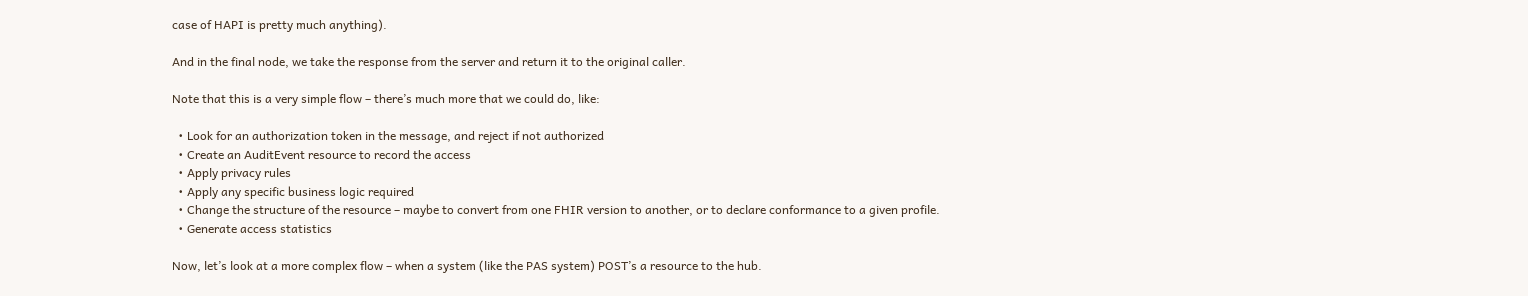case of HAPI is pretty much anything).

And in the final node, we take the response from the server and return it to the original caller.

Note that this is a very simple flow – there’s much more that we could do, like:

  • Look for an authorization token in the message, and reject if not authorized
  • Create an AuditEvent resource to record the access
  • Apply privacy rules
  • Apply any specific business logic required
  • Change the structure of the resource – maybe to convert from one FHIR version to another, or to declare conformance to a given profile.
  • Generate access statistics

Now, let’s look at a more complex flow – when a system (like the PAS system) POST’s a resource to the hub.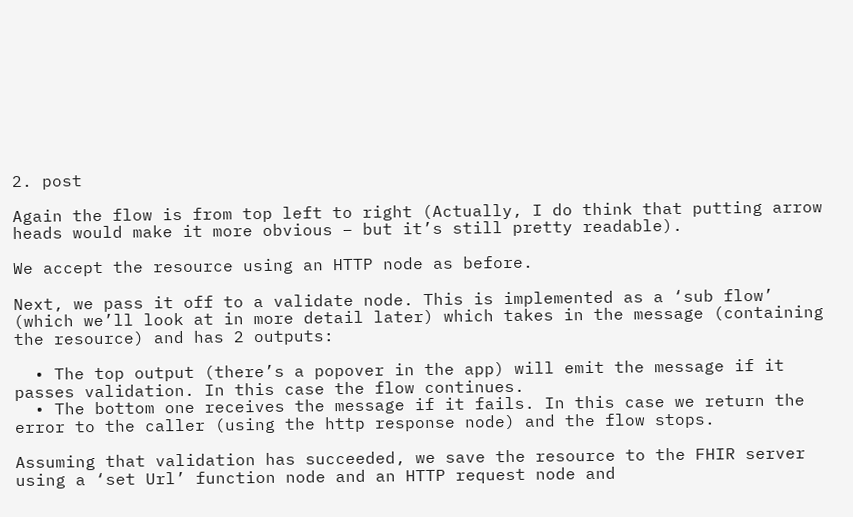2. post

Again the flow is from top left to right (Actually, I do think that putting arrow heads would make it more obvious – but it’s still pretty readable).

We accept the resource using an HTTP node as before.

Next, we pass it off to a validate node. This is implemented as a ‘sub flow’ (which we’ll look at in more detail later) which takes in the message (containing the resource) and has 2 outputs:

  • The top output (there’s a popover in the app) will emit the message if it passes validation. In this case the flow continues.
  • The bottom one receives the message if it fails. In this case we return the error to the caller (using the http response node) and the flow stops.

Assuming that validation has succeeded, we save the resource to the FHIR server using a ‘set Url’ function node and an HTTP request node and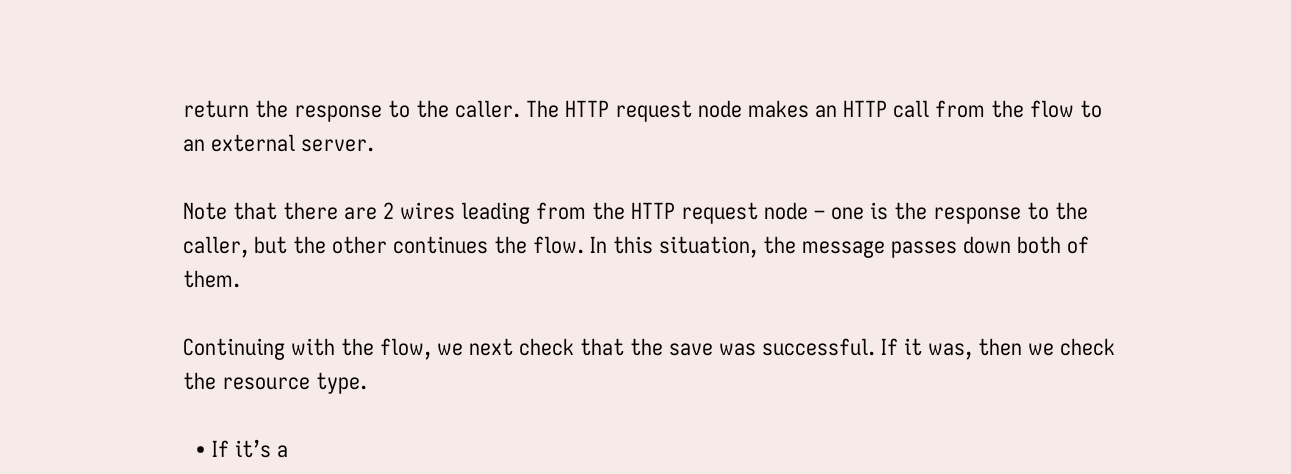return the response to the caller. The HTTP request node makes an HTTP call from the flow to an external server.

Note that there are 2 wires leading from the HTTP request node – one is the response to the caller, but the other continues the flow. In this situation, the message passes down both of them.

Continuing with the flow, we next check that the save was successful. If it was, then we check the resource type.

  • If it’s a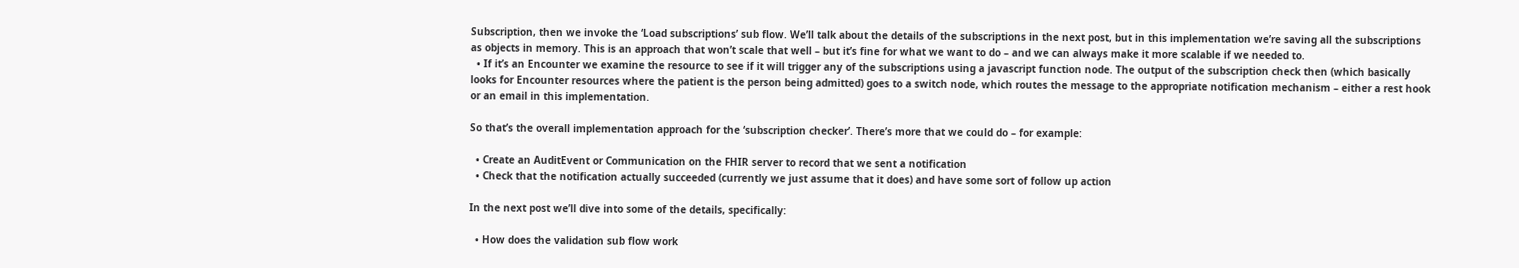Subscription, then we invoke the ‘Load subscriptions’ sub flow. We’ll talk about the details of the subscriptions in the next post, but in this implementation we’re saving all the subscriptions as objects in memory. This is an approach that won’t scale that well – but it’s fine for what we want to do – and we can always make it more scalable if we needed to.
  • If it’s an Encounter we examine the resource to see if it will trigger any of the subscriptions using a javascript function node. The output of the subscription check then (which basically looks for Encounter resources where the patient is the person being admitted) goes to a switch node, which routes the message to the appropriate notification mechanism – either a rest hook or an email in this implementation.

So that’s the overall implementation approach for the ‘subscription checker’. There’s more that we could do – for example:

  • Create an AuditEvent or Communication on the FHIR server to record that we sent a notification
  • Check that the notification actually succeeded (currently we just assume that it does) and have some sort of follow up action

In the next post we’ll dive into some of the details, specifically:

  • How does the validation sub flow work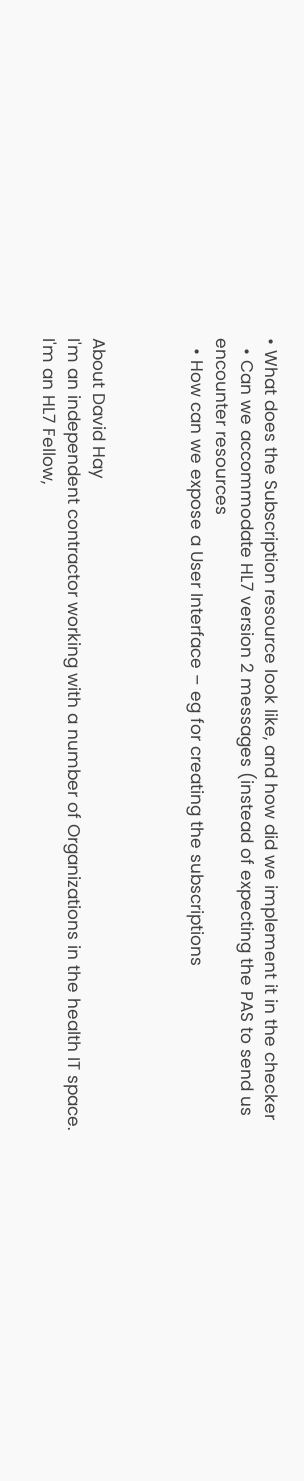• What does the Subscription resource look like, and how did we implement it in the checker
  • Can we accommodate HL7 version 2 messages (instead of expecting the PAS to send us encounter resources
  • How can we expose a User Interface – eg for creating the subscriptions



About David Hay
I'm an independent contractor working with a number of Organizations in the health IT space. I'm an HL7 Fellow,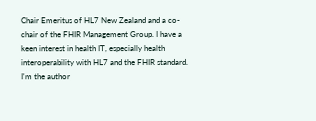Chair Emeritus of HL7 New Zealand and a co-chair of the FHIR Management Group. I have a keen interest in health IT, especially health interoperability with HL7 and the FHIR standard. I'm the author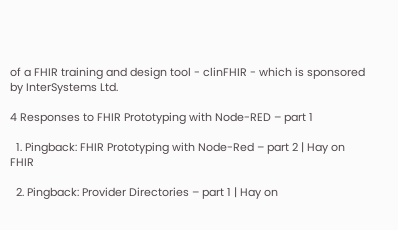of a FHIR training and design tool - clinFHIR - which is sponsored by InterSystems Ltd.

4 Responses to FHIR Prototyping with Node-RED – part 1

  1. Pingback: FHIR Prototyping with Node-Red – part 2 | Hay on FHIR

  2. Pingback: Provider Directories – part 1 | Hay on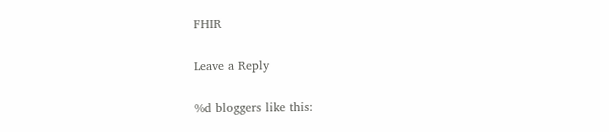FHIR

Leave a Reply

%d bloggers like this: